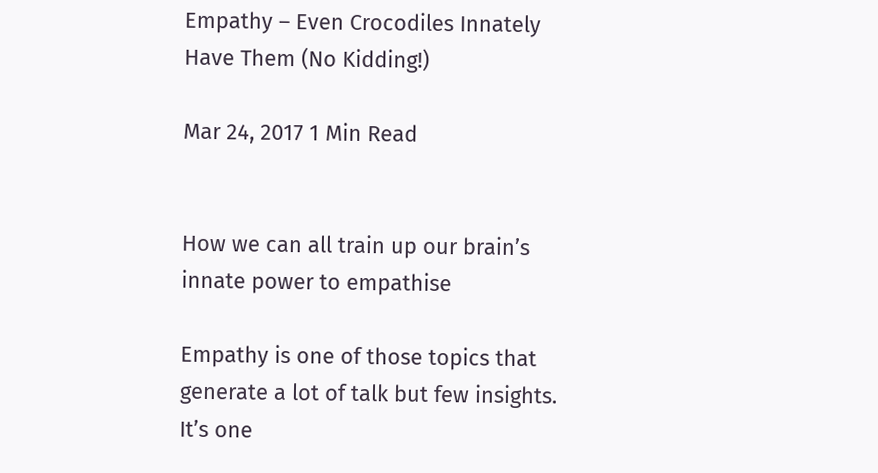Empathy – Even Crocodiles Innately Have Them (No Kidding!)

Mar 24, 2017 1 Min Read


How we can all train up our brain’s innate power to empathise

Empathy is one of those topics that generate a lot of talk but few insights. It’s one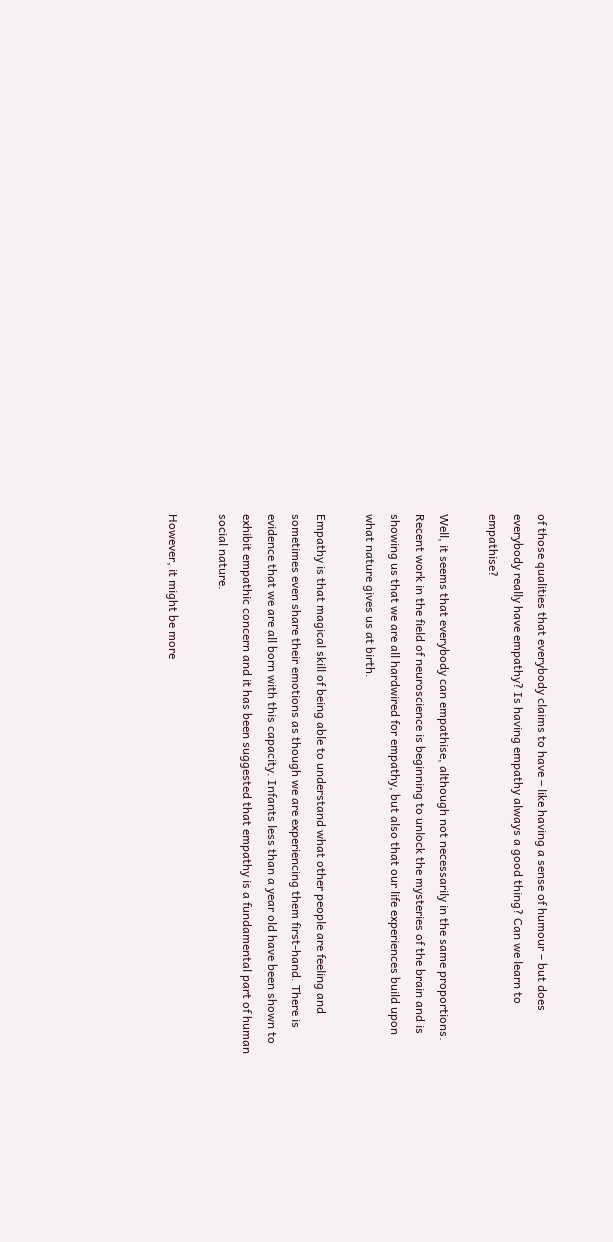of those qualities that everybody claims to have – like having a sense of humour – but does everybody really have empathy? Is having empathy always a good thing? Can we learn to empathise?

Well, it seems that everybody can empathise, although not necessarily in the same proportions. Recent work in the field of neuroscience is beginning to unlock the mysteries of the brain and is showing us that we are all hardwired for empathy, but also that our life experiences build upon what nature gives us at birth.

Empathy is that magical skill of being able to understand what other people are feeling and sometimes even share their emotions as though we are experiencing them first-hand. There is evidence that we are all born with this capacity. Infants less than a year old have been shown to exhibit empathic concern and it has been suggested that empathy is a fundamental part of human social nature.

However, it might be more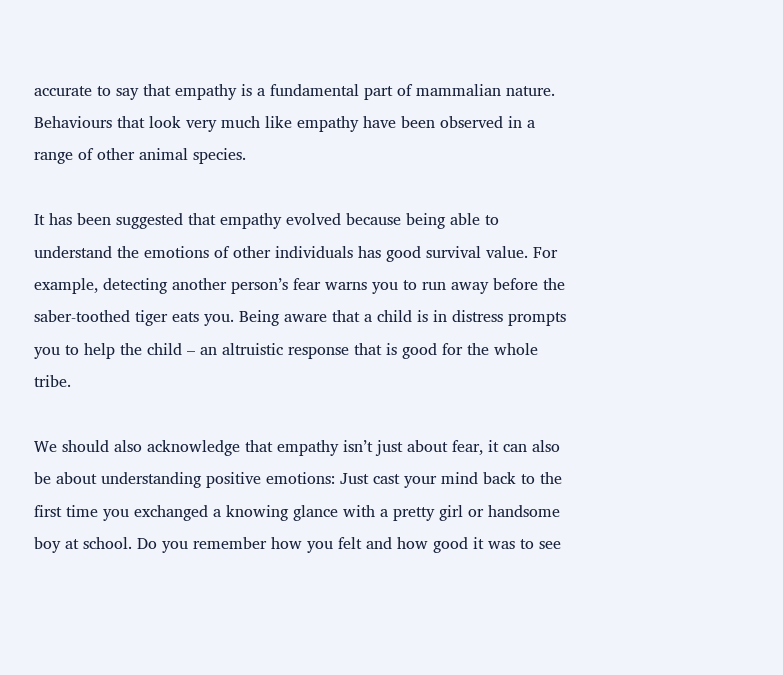accurate to say that empathy is a fundamental part of mammalian nature. Behaviours that look very much like empathy have been observed in a range of other animal species.

It has been suggested that empathy evolved because being able to understand the emotions of other individuals has good survival value. For example, detecting another person’s fear warns you to run away before the saber-toothed tiger eats you. Being aware that a child is in distress prompts you to help the child – an altruistic response that is good for the whole tribe.

We should also acknowledge that empathy isn’t just about fear, it can also be about understanding positive emotions: Just cast your mind back to the first time you exchanged a knowing glance with a pretty girl or handsome boy at school. Do you remember how you felt and how good it was to see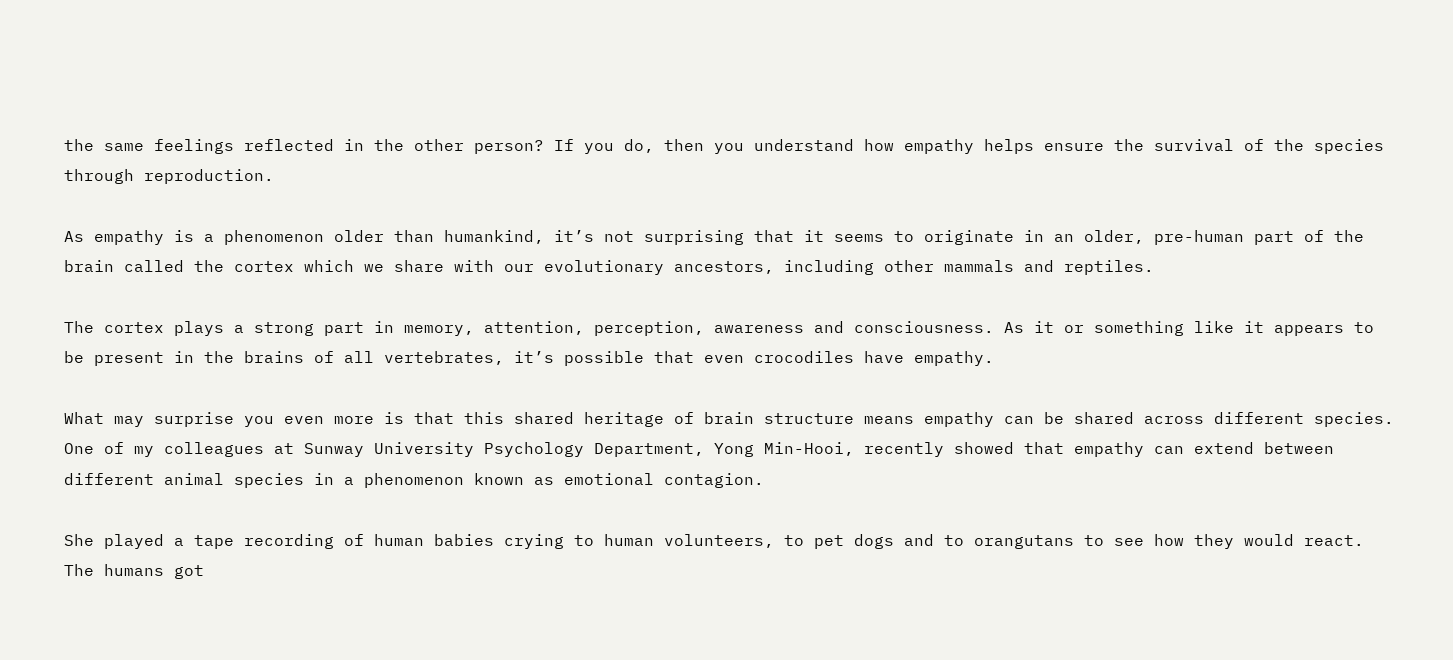the same feelings reflected in the other person? If you do, then you understand how empathy helps ensure the survival of the species through reproduction.

As empathy is a phenomenon older than humankind, it’s not surprising that it seems to originate in an older, pre-human part of the brain called the cortex which we share with our evolutionary ancestors, including other mammals and reptiles.

The cortex plays a strong part in memory, attention, perception, awareness and consciousness. As it or something like it appears to be present in the brains of all vertebrates, it’s possible that even crocodiles have empathy.

What may surprise you even more is that this shared heritage of brain structure means empathy can be shared across different species. One of my colleagues at Sunway University Psychology Department, Yong Min-Hooi, recently showed that empathy can extend between different animal species in a phenomenon known as emotional contagion.

She played a tape recording of human babies crying to human volunteers, to pet dogs and to orangutans to see how they would react. The humans got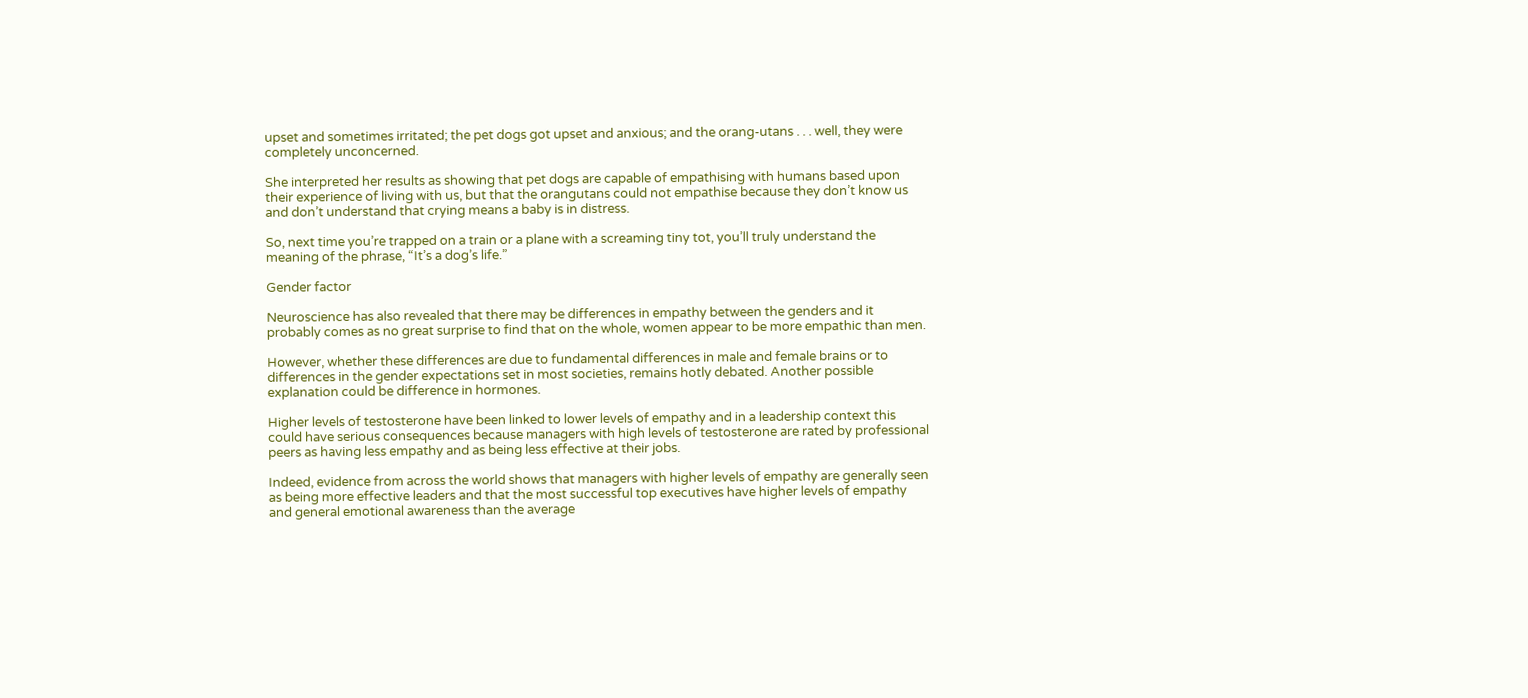upset and sometimes irritated; the pet dogs got upset and anxious; and the orang-utans . . . well, they were completely unconcerned.

She interpreted her results as showing that pet dogs are capable of empathising with humans based upon their experience of living with us, but that the orangutans could not empathise because they don’t know us and don’t understand that crying means a baby is in distress.

So, next time you’re trapped on a train or a plane with a screaming tiny tot, you’ll truly understand the meaning of the phrase, “It’s a dog’s life.”

Gender factor

Neuroscience has also revealed that there may be differences in empathy between the genders and it probably comes as no great surprise to find that on the whole, women appear to be more empathic than men.

However, whether these differences are due to fundamental differences in male and female brains or to differences in the gender expectations set in most societies, remains hotly debated. Another possible explanation could be difference in hormones.

Higher levels of testosterone have been linked to lower levels of empathy and in a leadership context this could have serious consequences because managers with high levels of testosterone are rated by professional peers as having less empathy and as being less effective at their jobs.

Indeed, evidence from across the world shows that managers with higher levels of empathy are generally seen as being more effective leaders and that the most successful top executives have higher levels of empathy and general emotional awareness than the average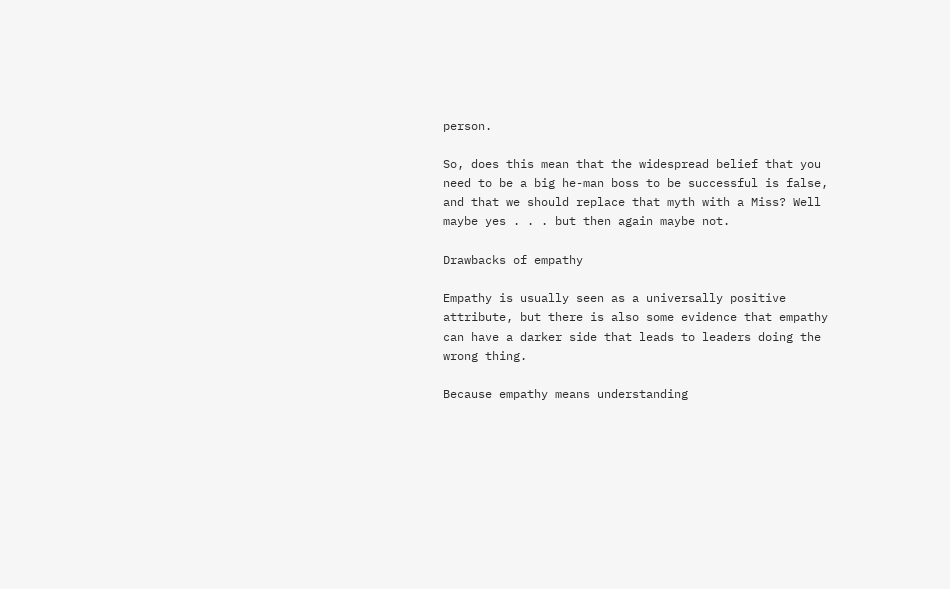person.

So, does this mean that the widespread belief that you need to be a big he-man boss to be successful is false, and that we should replace that myth with a Miss? Well maybe yes . . . but then again maybe not.

Drawbacks of empathy

Empathy is usually seen as a universally positive attribute, but there is also some evidence that empathy can have a darker side that leads to leaders doing the wrong thing.

Because empathy means understanding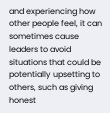and experiencing how other people feel, it can sometimes cause leaders to avoid situations that could be potentially upsetting to others, such as giving honest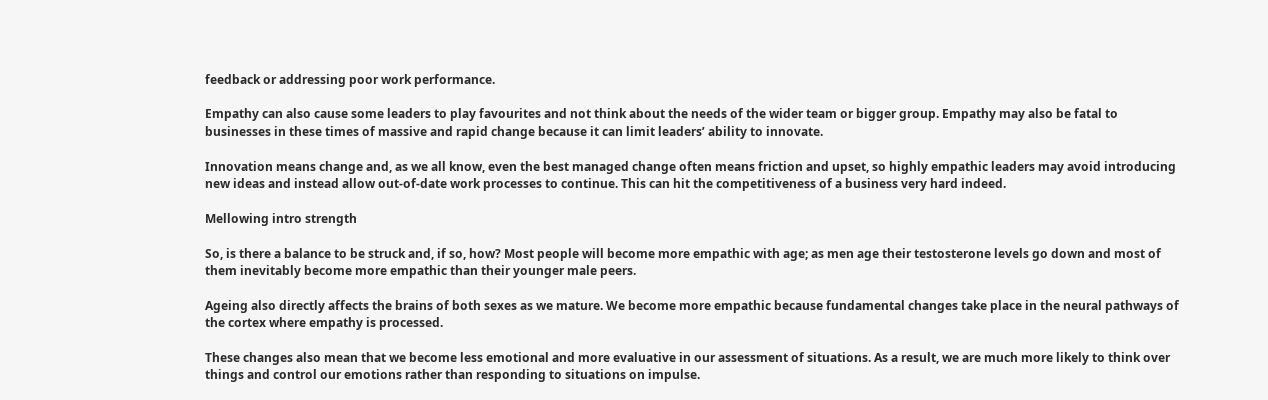feedback or addressing poor work performance.

Empathy can also cause some leaders to play favourites and not think about the needs of the wider team or bigger group. Empathy may also be fatal to businesses in these times of massive and rapid change because it can limit leaders’ ability to innovate.

Innovation means change and, as we all know, even the best managed change often means friction and upset, so highly empathic leaders may avoid introducing new ideas and instead allow out-of-date work processes to continue. This can hit the competitiveness of a business very hard indeed.

Mellowing intro strength

So, is there a balance to be struck and, if so, how? Most people will become more empathic with age; as men age their testosterone levels go down and most of them inevitably become more empathic than their younger male peers.

Ageing also directly affects the brains of both sexes as we mature. We become more empathic because fundamental changes take place in the neural pathways of the cortex where empathy is processed.

These changes also mean that we become less emotional and more evaluative in our assessment of situations. As a result, we are much more likely to think over things and control our emotions rather than responding to situations on impulse.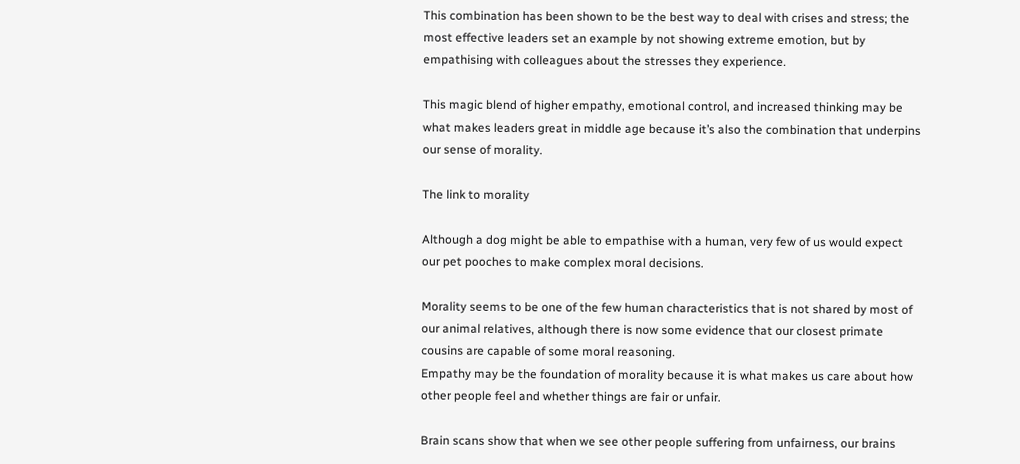This combination has been shown to be the best way to deal with crises and stress; the most effective leaders set an example by not showing extreme emotion, but by empathising with colleagues about the stresses they experience.

This magic blend of higher empathy, emotional control, and increased thinking may be what makes leaders great in middle age because it’s also the combination that underpins our sense of morality.

The link to morality

Although a dog might be able to empathise with a human, very few of us would expect our pet pooches to make complex moral decisions.

Morality seems to be one of the few human characteristics that is not shared by most of our animal relatives, although there is now some evidence that our closest primate cousins are capable of some moral reasoning.
Empathy may be the foundation of morality because it is what makes us care about how other people feel and whether things are fair or unfair.

Brain scans show that when we see other people suffering from unfairness, our brains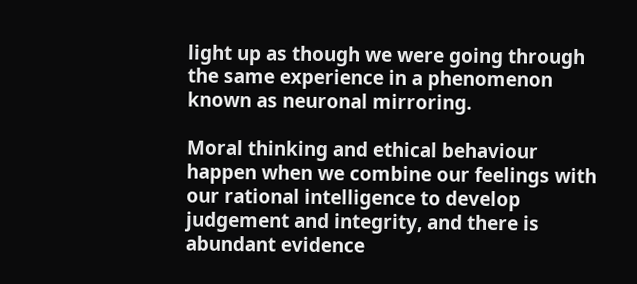light up as though we were going through the same experience in a phenomenon known as neuronal mirroring.

Moral thinking and ethical behaviour happen when we combine our feelings with our rational intelligence to develop judgement and integrity, and there is abundant evidence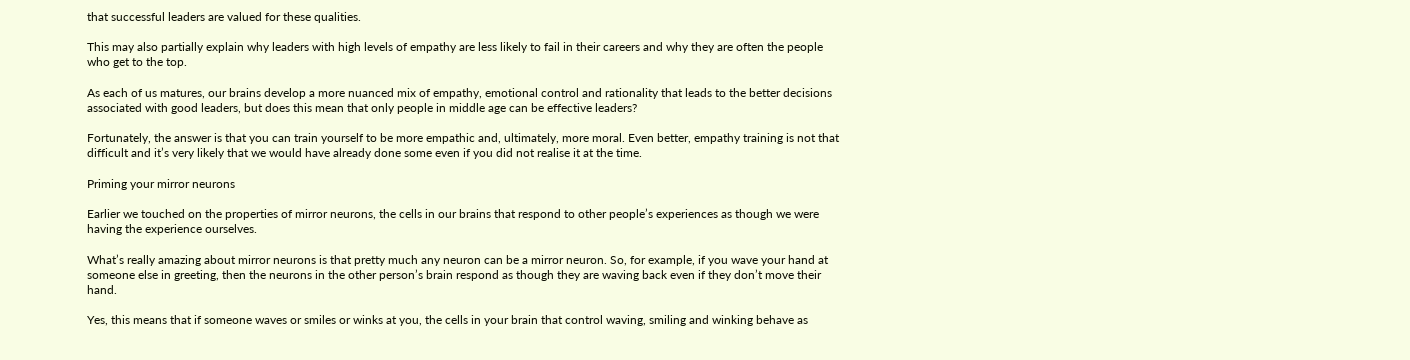that successful leaders are valued for these qualities.

This may also partially explain why leaders with high levels of empathy are less likely to fail in their careers and why they are often the people who get to the top.

As each of us matures, our brains develop a more nuanced mix of empathy, emotional control and rationality that leads to the better decisions associated with good leaders, but does this mean that only people in middle age can be effective leaders?

Fortunately, the answer is that you can train yourself to be more empathic and, ultimately, more moral. Even better, empathy training is not that difficult and it’s very likely that we would have already done some even if you did not realise it at the time.

Priming your mirror neurons

Earlier we touched on the properties of mirror neurons, the cells in our brains that respond to other people’s experiences as though we were having the experience ourselves.

What’s really amazing about mirror neurons is that pretty much any neuron can be a mirror neuron. So, for example, if you wave your hand at someone else in greeting, then the neurons in the other person’s brain respond as though they are waving back even if they don’t move their hand.

Yes, this means that if someone waves or smiles or winks at you, the cells in your brain that control waving, smiling and winking behave as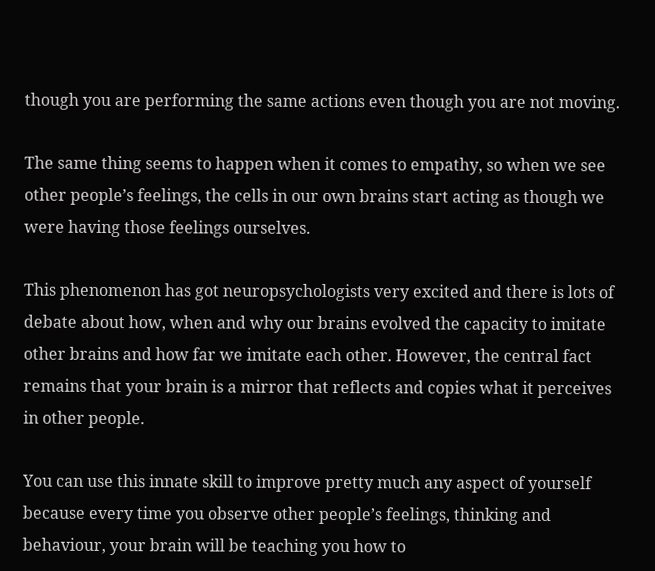though you are performing the same actions even though you are not moving.

The same thing seems to happen when it comes to empathy, so when we see other people’s feelings, the cells in our own brains start acting as though we were having those feelings ourselves.

This phenomenon has got neuropsychologists very excited and there is lots of debate about how, when and why our brains evolved the capacity to imitate other brains and how far we imitate each other. However, the central fact remains that your brain is a mirror that reflects and copies what it perceives in other people.

You can use this innate skill to improve pretty much any aspect of yourself because every time you observe other people’s feelings, thinking and behaviour, your brain will be teaching you how to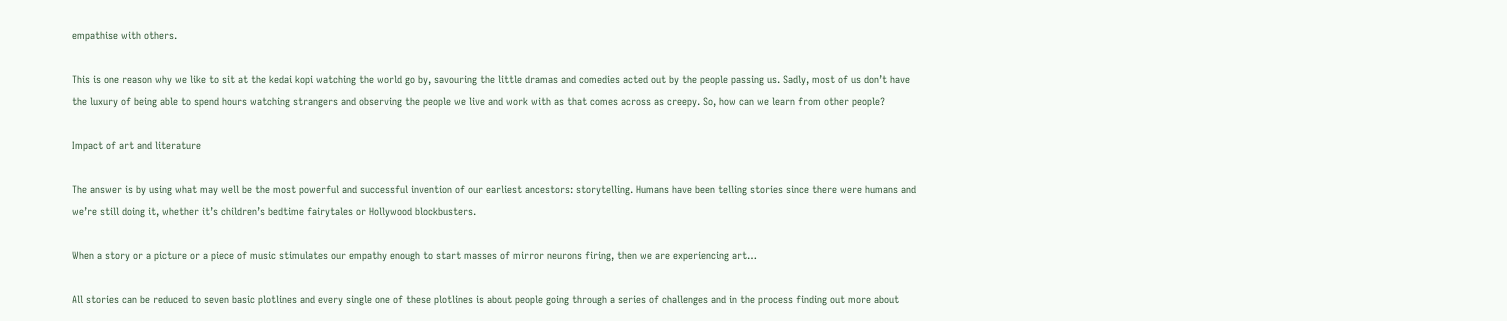empathise with others.

This is one reason why we like to sit at the kedai kopi watching the world go by, savouring the little dramas and comedies acted out by the people passing us. Sadly, most of us don’t have the luxury of being able to spend hours watching strangers and observing the people we live and work with as that comes across as creepy. So, how can we learn from other people?

Impact of art and literature

The answer is by using what may well be the most powerful and successful invention of our earliest ancestors: storytelling. Humans have been telling stories since there were humans and we’re still doing it, whether it’s children’s bedtime fairytales or Hollywood blockbusters.

When a story or a picture or a piece of music stimulates our empathy enough to start masses of mirror neurons firing, then we are experiencing art…

All stories can be reduced to seven basic plotlines and every single one of these plotlines is about people going through a series of challenges and in the process finding out more about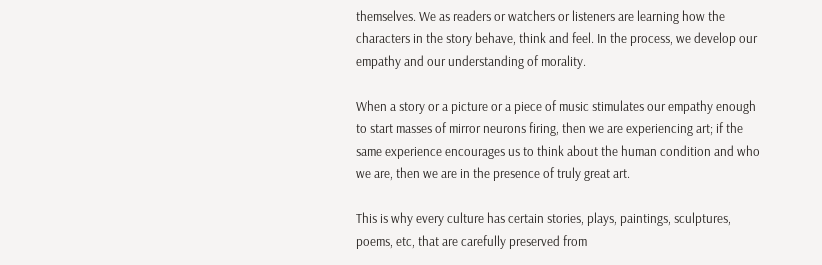themselves. We as readers or watchers or listeners are learning how the characters in the story behave, think and feel. In the process, we develop our empathy and our understanding of morality.

When a story or a picture or a piece of music stimulates our empathy enough to start masses of mirror neurons firing, then we are experiencing art; if the same experience encourages us to think about the human condition and who we are, then we are in the presence of truly great art.

This is why every culture has certain stories, plays, paintings, sculptures, poems, etc, that are carefully preserved from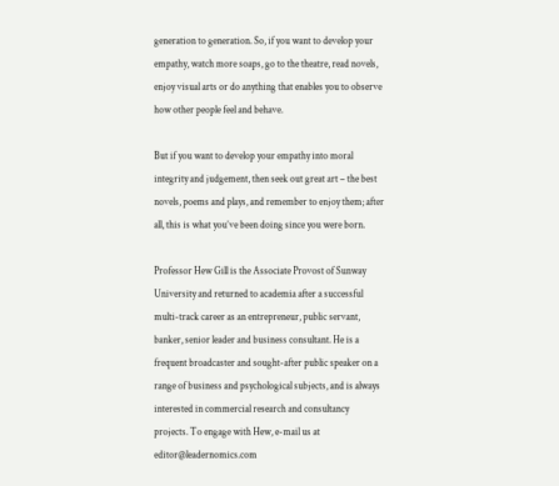generation to generation. So, if you want to develop your empathy, watch more soaps, go to the theatre, read novels, enjoy visual arts or do anything that enables you to observe how other people feel and behave.

But if you want to develop your empathy into moral integrity and judgement, then seek out great art – the best novels, poems and plays, and remember to enjoy them; after all, this is what you’ve been doing since you were born.

Professor Hew Gill is the Associate Provost of Sunway University and returned to academia after a successful multi-track career as an entrepreneur, public servant, banker, senior leader and business consultant. He is a frequent broadcaster and sought-after public speaker on a range of business and psychological subjects, and is always interested in commercial research and consultancy projects. To engage with Hew, e-mail us at editor@leadernomics.com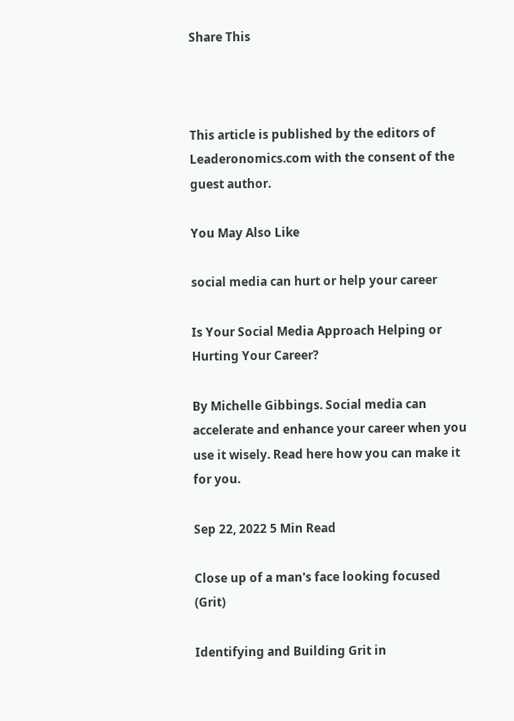Share This



This article is published by the editors of Leaderonomics.com with the consent of the guest author.

You May Also Like

social media can hurt or help your career

Is Your Social Media Approach Helping or Hurting Your Career?

By Michelle Gibbings. Social media can accelerate and enhance your career when you use it wisely. Read here how you can make it for you.

Sep 22, 2022 5 Min Read

Close up of a man's face looking focused (Grit)

Identifying and Building Grit in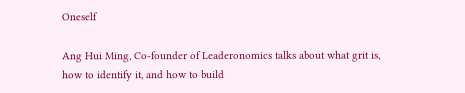Oneself

Ang Hui Ming, Co-founder of Leaderonomics talks about what grit is, how to identify it, and how to build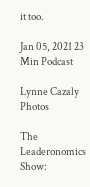it too.

Jan 05, 2021 23 Min Podcast

Lynne Cazaly Photos

The Leaderonomics Show: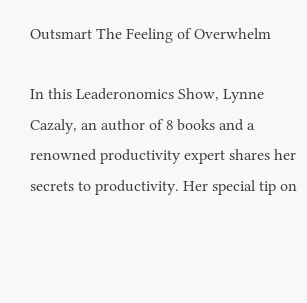Outsmart The Feeling of Overwhelm

In this Leaderonomics Show, Lynne Cazaly, an author of 8 books and a renowned productivity expert shares her secrets to productivity. Her special tip on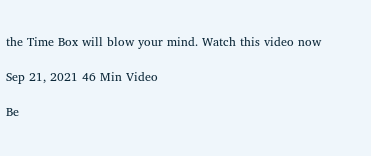the Time Box will blow your mind. Watch this video now

Sep 21, 2021 46 Min Video

Be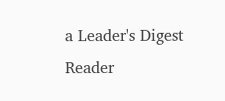a Leader's Digest Reader